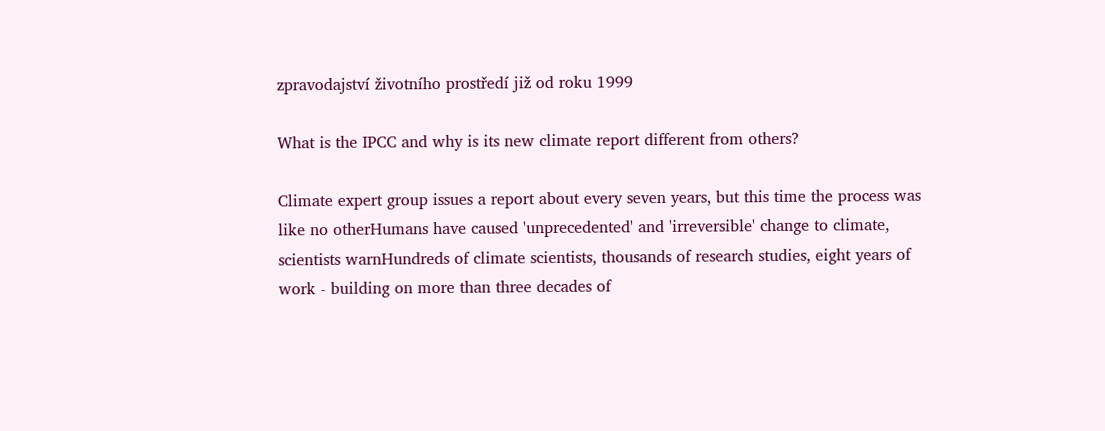zpravodajství životního prostředí již od roku 1999

What is the IPCC and why is its new climate report different from others?

Climate expert group issues a report about every seven years, but this time the process was like no otherHumans have caused 'unprecedented' and 'irreversible' change to climate, scientists warnHundreds of climate scientists, thousands of research studies, eight years of work - building on more than three decades of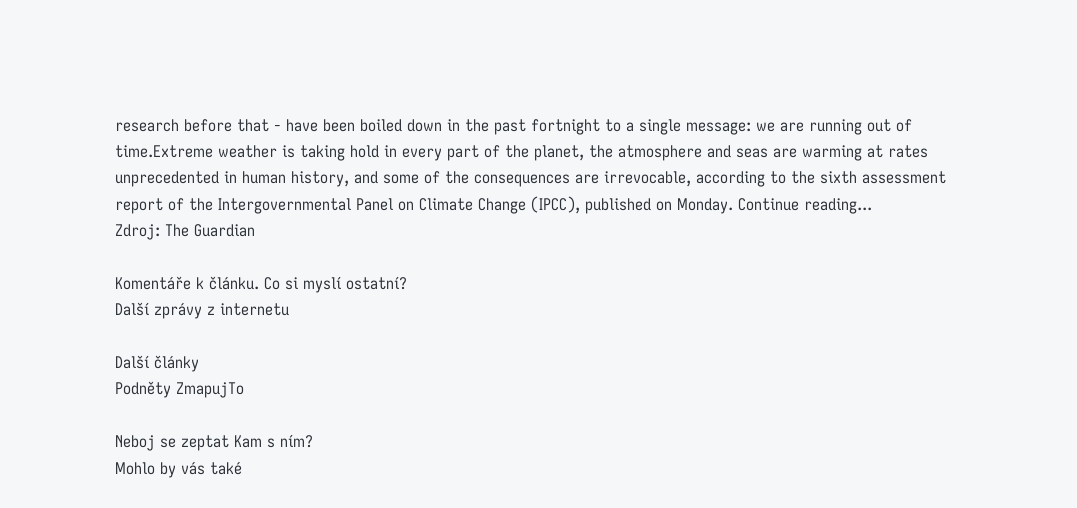research before that - have been boiled down in the past fortnight to a single message: we are running out of time.Extreme weather is taking hold in every part of the planet, the atmosphere and seas are warming at rates unprecedented in human history, and some of the consequences are irrevocable, according to the sixth assessment report of the Intergovernmental Panel on Climate Change (IPCC), published on Monday. Continue reading...
Zdroj: The Guardian

Komentáře k článku. Co si myslí ostatní?
Další zprávy z internetu

Další články
Podněty ZmapujTo

Neboj se zeptat Kam s ním?
Mohlo by vás také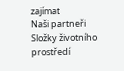zajímat
Naši partneři
Složky životního prostředí